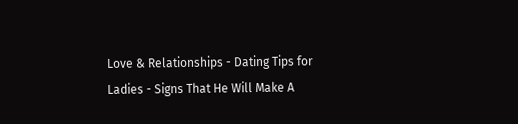Love & Relationships - Dating Tips for Ladies - Signs That He Will Make A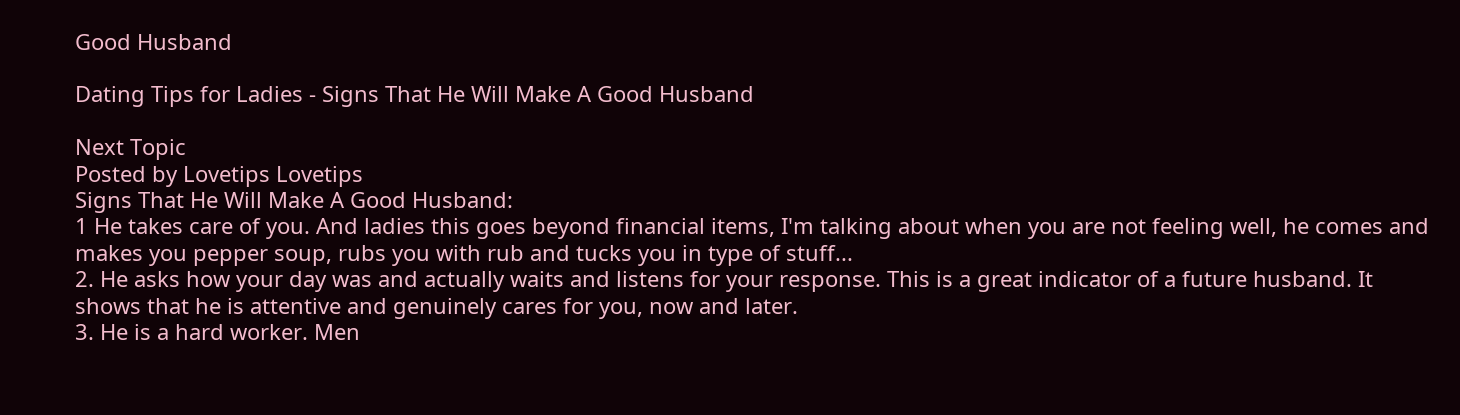Good Husband

Dating Tips for Ladies - Signs That He Will Make A Good Husband

Next Topic
Posted by Lovetips Lovetips
Signs That He Will Make A Good Husband:
1 He takes care of you. And ladies this goes beyond financial items, I'm talking about when you are not feeling well, he comes and makes you pepper soup, rubs you with rub and tucks you in type of stuff...
2. He asks how your day was and actually waits and listens for your response. This is a great indicator of a future husband. It shows that he is attentive and genuinely cares for you, now and later.
3. He is a hard worker. Men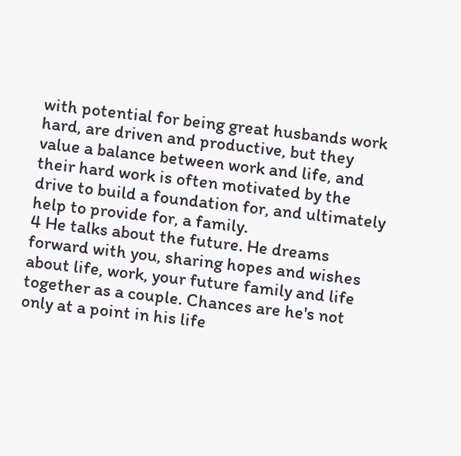with potential for being great husbands work hard, are driven and productive, but they value a balance between work and life, and their hard work is often motivated by the drive to build a foundation for, and ultimately help to provide for, a family.
4 He talks about the future. He dreams forward with you, sharing hopes and wishes about life, work, your future family and life together as a couple. Chances are he's not only at a point in his life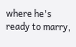where he's ready to marry,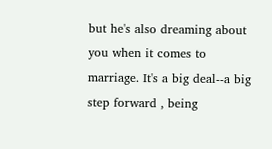but he's also dreaming about you when it comes to marriage. It's a big deal--a big step forward , being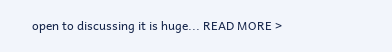open to discussing it is huge... READ MORE >